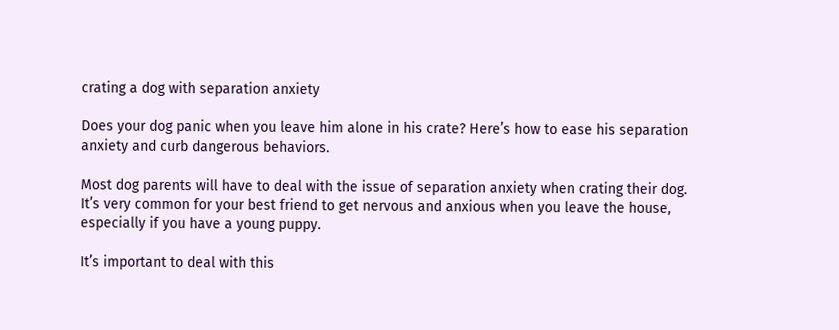crating a dog with separation anxiety

Does your dog panic when you leave him alone in his crate? Here’s how to ease his separation anxiety and curb dangerous behaviors.

Most dog parents will have to deal with the issue of separation anxiety when crating their dog.  It’s very common for your best friend to get nervous and anxious when you leave the house, especially if you have a young puppy.

It’s important to deal with this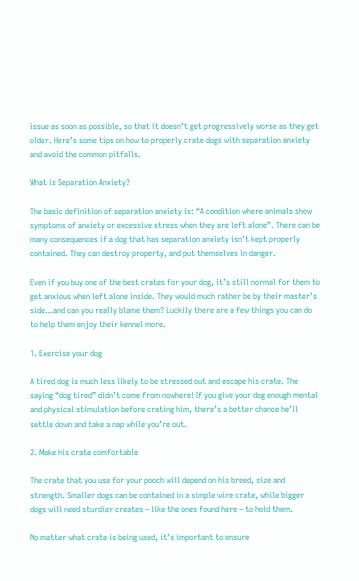issue as soon as possible, so that it doesn’t get progressively worse as they get older. Here’s some tips on how to properly crate dogs with separation anxiety and avoid the common pitfalls.

What is Separation Anxiety?

The basic definition of separation anxiety is: “A condition where animals show symptoms of anxiety or excessive stress when they are left alone”. There can be many consequences if a dog that has separation anxiety isn’t kept properly contained. They can destroy property, and put themselves in danger.

Even if you buy one of the best crates for your dog, it’s still normal for them to get anxious when left alone inside. They would much rather be by their master’s side…and can you really blame them? Luckily there are a few things you can do to help them enjoy their kennel more.

1. Exercise your dog

A tired dog is much less likely to be stressed out and escape his crate. The saying “dog tired” didn’t come from nowhere! If you give your dog enough mental and physical stimulation before crating him, there’s a better chance he’ll settle down and take a nap while you’re out.

2. Make his crate comfortable

The crate that you use for your pooch will depend on his breed, size and strength. Smaller dogs can be contained in a simple wire crate, while bigger dogs will need sturdier creates – like the ones found here – to hold them.

No matter what crate is being used, it’s important to ensure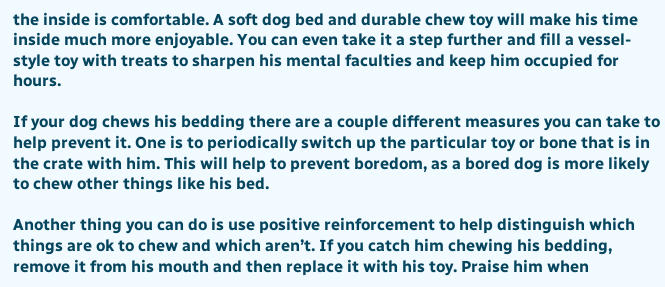the inside is comfortable. A soft dog bed and durable chew toy will make his time inside much more enjoyable. You can even take it a step further and fill a vessel-style toy with treats to sharpen his mental faculties and keep him occupied for hours.

If your dog chews his bedding there are a couple different measures you can take to help prevent it. One is to periodically switch up the particular toy or bone that is in the crate with him. This will help to prevent boredom, as a bored dog is more likely to chew other things like his bed.

Another thing you can do is use positive reinforcement to help distinguish which things are ok to chew and which aren’t. If you catch him chewing his bedding, remove it from his mouth and then replace it with his toy. Praise him when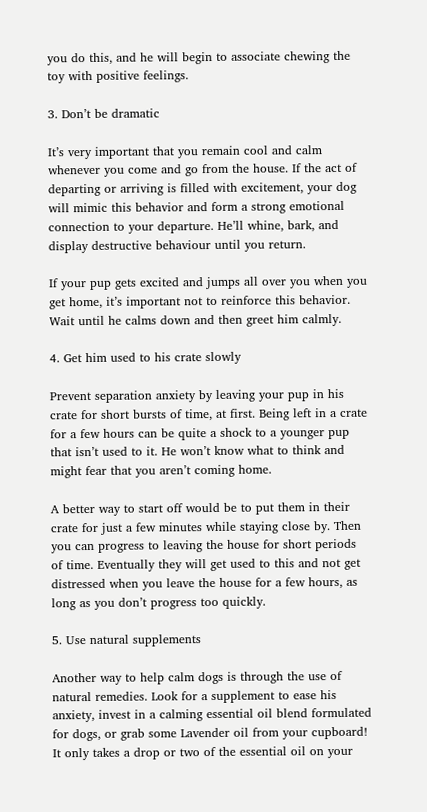you do this, and he will begin to associate chewing the toy with positive feelings.

3. Don’t be dramatic

It’s very important that you remain cool and calm whenever you come and go from the house. If the act of departing or arriving is filled with excitement, your dog will mimic this behavior and form a strong emotional connection to your departure. He’ll whine, bark, and display destructive behaviour until you return.

If your pup gets excited and jumps all over you when you get home, it’s important not to reinforce this behavior. Wait until he calms down and then greet him calmly.

4. Get him used to his crate slowly

Prevent separation anxiety by leaving your pup in his crate for short bursts of time, at first. Being left in a crate for a few hours can be quite a shock to a younger pup that isn’t used to it. He won’t know what to think and might fear that you aren’t coming home.

A better way to start off would be to put them in their crate for just a few minutes while staying close by. Then you can progress to leaving the house for short periods of time. Eventually they will get used to this and not get distressed when you leave the house for a few hours, as long as you don’t progress too quickly.

5. Use natural supplements

Another way to help calm dogs is through the use of natural remedies. Look for a supplement to ease his anxiety, invest in a calming essential oil blend formulated for dogs, or grab some Lavender oil from your cupboard! It only takes a drop or two of the essential oil on your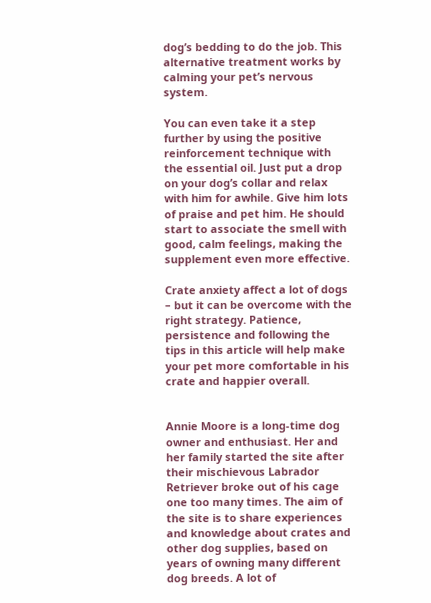dog’s bedding to do the job. This alternative treatment works by calming your pet’s nervous system.

You can even take it a step further by using the positive reinforcement technique with the essential oil. Just put a drop on your dog’s collar and relax with him for awhile. Give him lots of praise and pet him. He should start to associate the smell with good, calm feelings, making the supplement even more effective.

Crate anxiety affect a lot of dogs – but it can be overcome with the right strategy. Patience, persistence and following the tips in this article will help make your pet more comfortable in his crate and happier overall.


Annie Moore is a long-time dog owner and enthusiast. Her and her family started the site after their mischievous Labrador Retriever broke out of his cage one too many times. The aim of the site is to share experiences and knowledge about crates and other dog supplies, based on years of owning many different dog breeds. A lot of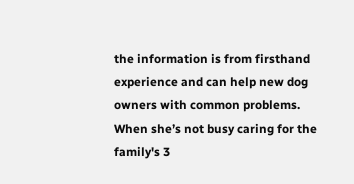the information is from firsthand experience and can help new dog owners with common problems. When she’s not busy caring for the family's 3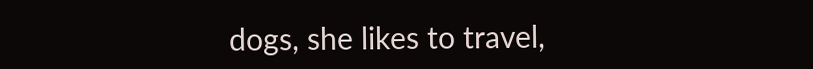dogs, she likes to travel,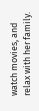watch movies, and relax with her family.